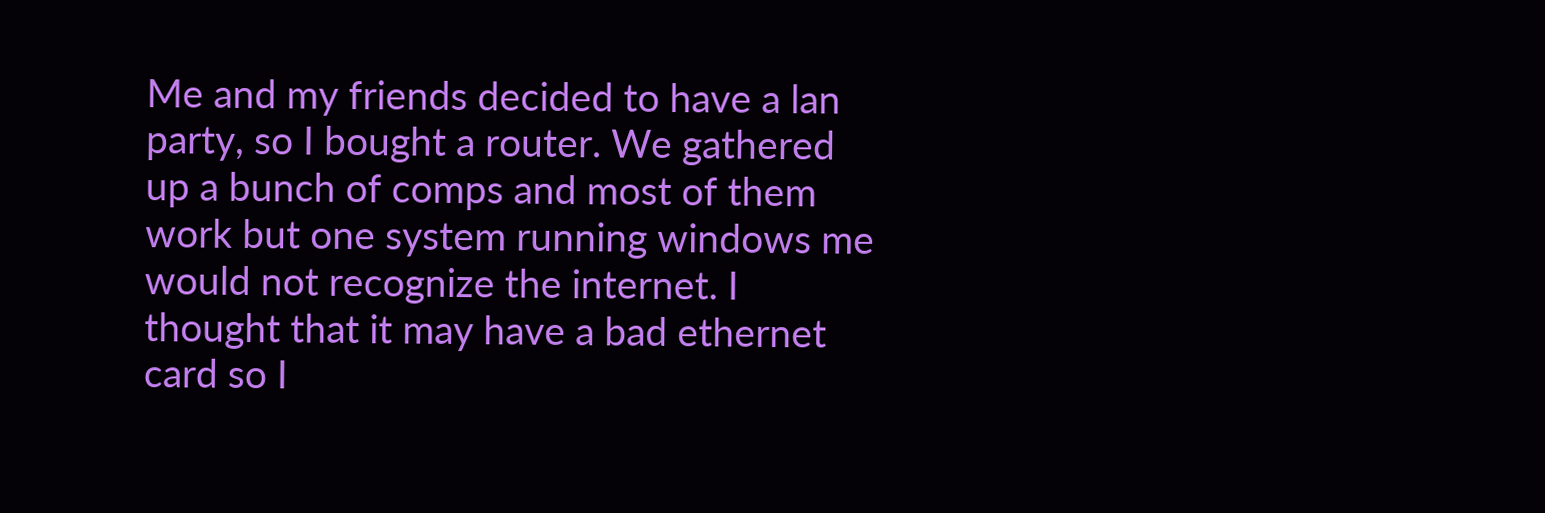Me and my friends decided to have a lan party, so I bought a router. We gathered up a bunch of comps and most of them work but one system running windows me would not recognize the internet. I thought that it may have a bad ethernet card so I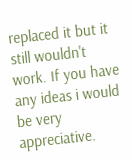replaced it but it still wouldn't work. If you have any ideas i would be very appreciative.